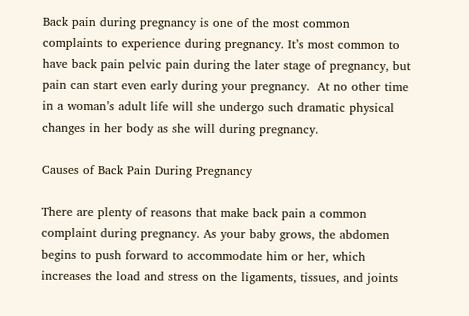Back pain during pregnancy is one of the most common complaints to experience during pregnancy. It’s most common to have back pain pelvic pain during the later stage of pregnancy, but pain can start even early during your pregnancy.  At no other time in a woman’s adult life will she undergo such dramatic physical changes in her body as she will during pregnancy.

Causes of Back Pain During Pregnancy

There are plenty of reasons that make back pain a common complaint during pregnancy. As your baby grows, the abdomen begins to push forward to accommodate him or her, which increases the load and stress on the ligaments, tissues, and joints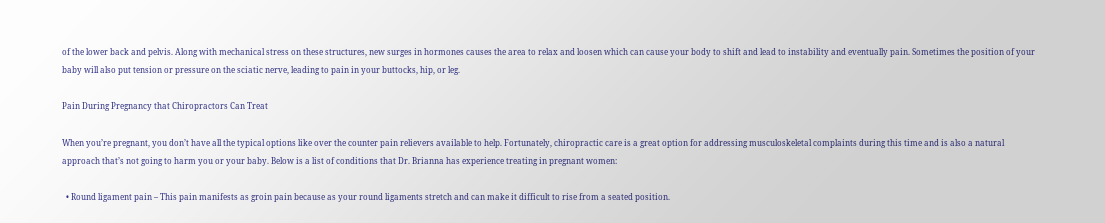of the lower back and pelvis. Along with mechanical stress on these structures, new surges in hormones causes the area to relax and loosen which can cause your body to shift and lead to instability and eventually pain. Sometimes the position of your baby will also put tension or pressure on the sciatic nerve, leading to pain in your buttocks, hip, or leg.

Pain During Pregnancy that Chiropractors Can Treat

When you’re pregnant, you don’t have all the typical options like over the counter pain relievers available to help. Fortunately, chiropractic care is a great option for addressing musculoskeletal complaints during this time and is also a natural approach that’s not going to harm you or your baby. Below is a list of conditions that Dr. Brianna has experience treating in pregnant women:

  • Round ligament pain – This pain manifests as groin pain because as your round ligaments stretch and can make it difficult to rise from a seated position.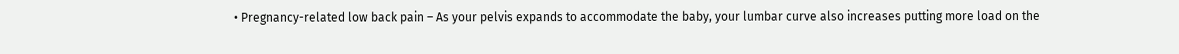• Pregnancy-related low back pain – As your pelvis expands to accommodate the baby, your lumbar curve also increases putting more load on the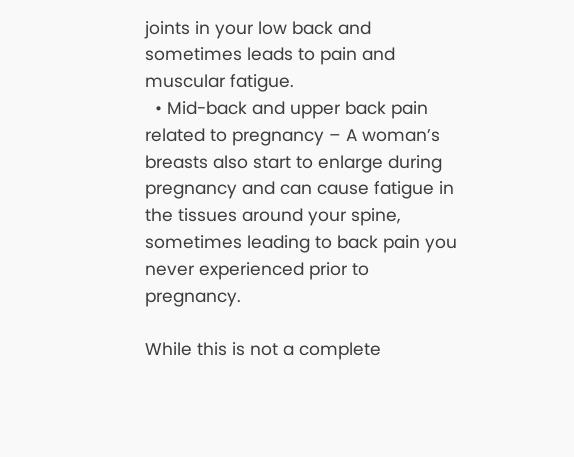joints in your low back and sometimes leads to pain and muscular fatigue.
  • Mid-back and upper back pain related to pregnancy – A woman’s breasts also start to enlarge during pregnancy and can cause fatigue in the tissues around your spine, sometimes leading to back pain you never experienced prior to pregnancy.

While this is not a complete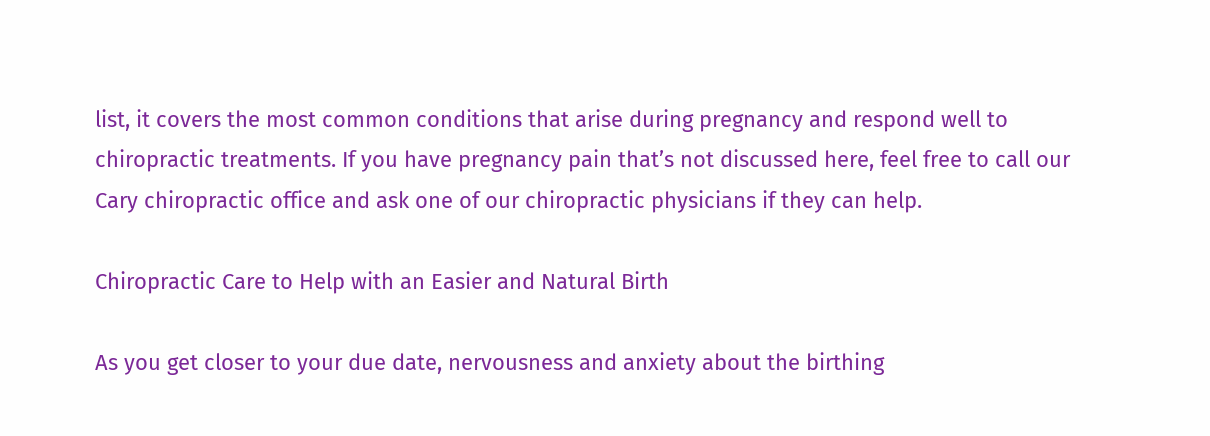list, it covers the most common conditions that arise during pregnancy and respond well to chiropractic treatments. If you have pregnancy pain that’s not discussed here, feel free to call our Cary chiropractic office and ask one of our chiropractic physicians if they can help.

Chiropractic Care to Help with an Easier and Natural Birth

As you get closer to your due date, nervousness and anxiety about the birthing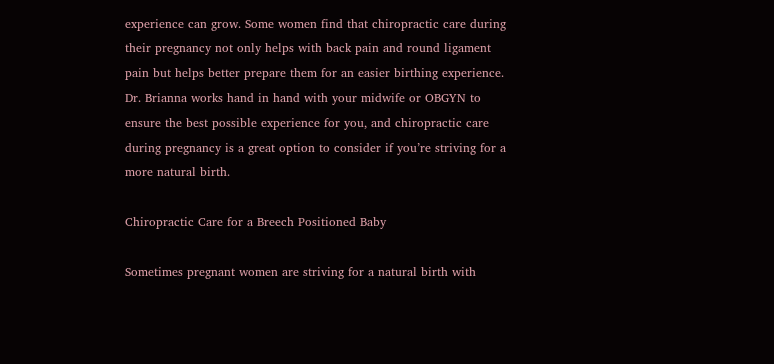experience can grow. Some women find that chiropractic care during their pregnancy not only helps with back pain and round ligament pain but helps better prepare them for an easier birthing experience. Dr. Brianna works hand in hand with your midwife or OBGYN to ensure the best possible experience for you, and chiropractic care during pregnancy is a great option to consider if you’re striving for a more natural birth.

Chiropractic Care for a Breech Positioned Baby

Sometimes pregnant women are striving for a natural birth with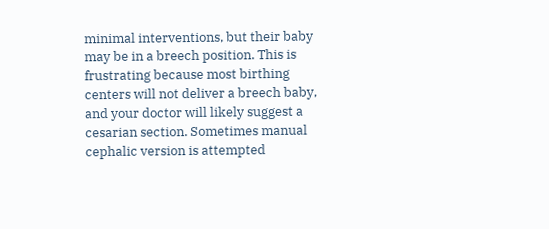minimal interventions, but their baby may be in a breech position. This is frustrating because most birthing centers will not deliver a breech baby, and your doctor will likely suggest a cesarian section. Sometimes manual cephalic version is attempted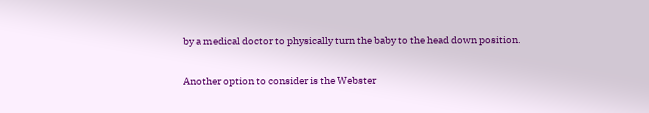by a medical doctor to physically turn the baby to the head down position.

Another option to consider is the Webster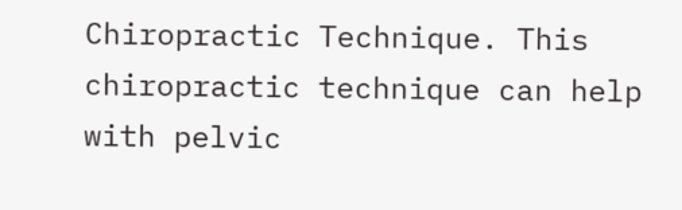Chiropractic Technique. This chiropractic technique can help with pelvic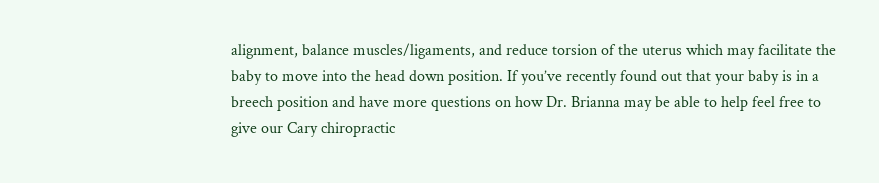alignment, balance muscles/ligaments, and reduce torsion of the uterus which may facilitate the baby to move into the head down position. If you’ve recently found out that your baby is in a breech position and have more questions on how Dr. Brianna may be able to help feel free to give our Cary chiropractic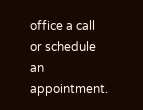office a call or schedule an appointment.